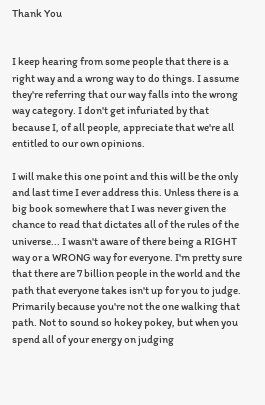Thank You


I keep hearing from some people that there is a right way and a wrong way to do things. I assume they're referring that our way falls into the wrong way category. I don't get infuriated by that because I, of all people, appreciate that we're all entitled to our own opinions.

I will make this one point and this will be the only and last time I ever address this. Unless there is a big book somewhere that I was never given the chance to read that dictates all of the rules of the universe... I wasn't aware of there being a RIGHT way or a WRONG way for everyone. I'm pretty sure that there are 7 billion people in the world and the path that everyone takes isn't up for you to judge. Primarily because you're not the one walking that path. Not to sound so hokey pokey, but when you spend all of your energy on judging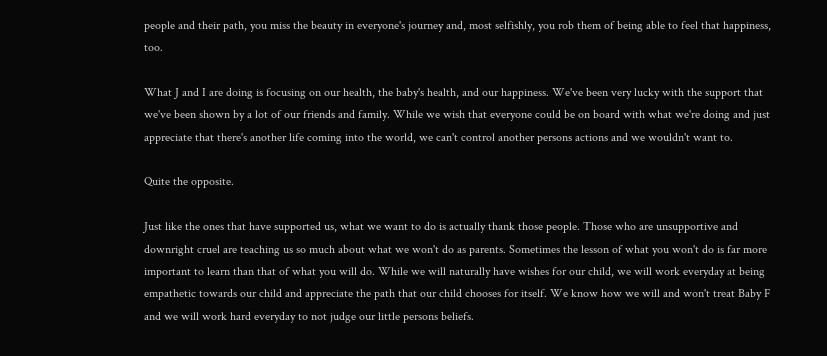people and their path, you miss the beauty in everyone's journey and, most selfishly, you rob them of being able to feel that happiness, too.

What J and I are doing is focusing on our health, the baby's health, and our happiness. We've been very lucky with the support that we've been shown by a lot of our friends and family. While we wish that everyone could be on board with what we're doing and just appreciate that there's another life coming into the world, we can't control another persons actions and we wouldn't want to.

Quite the opposite.

Just like the ones that have supported us, what we want to do is actually thank those people. Those who are unsupportive and downright cruel are teaching us so much about what we won't do as parents. Sometimes the lesson of what you won't do is far more important to learn than that of what you will do. While we will naturally have wishes for our child, we will work everyday at being empathetic towards our child and appreciate the path that our child chooses for itself. We know how we will and won't treat Baby F and we will work hard everyday to not judge our little persons beliefs.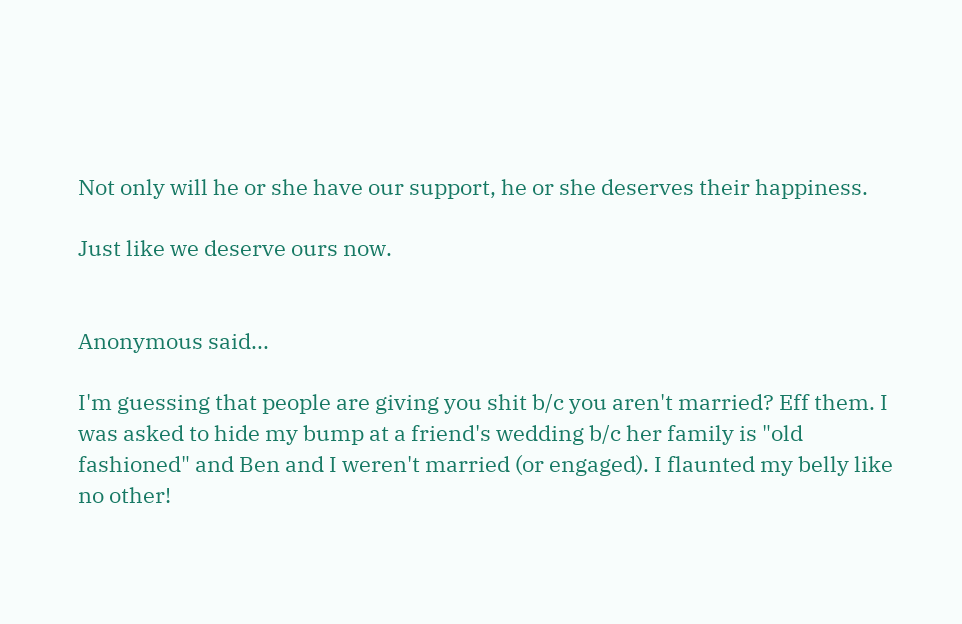Not only will he or she have our support, he or she deserves their happiness.

Just like we deserve ours now.


Anonymous said...

I'm guessing that people are giving you shit b/c you aren't married? Eff them. I was asked to hide my bump at a friend's wedding b/c her family is "old fashioned" and Ben and I weren't married (or engaged). I flaunted my belly like no other!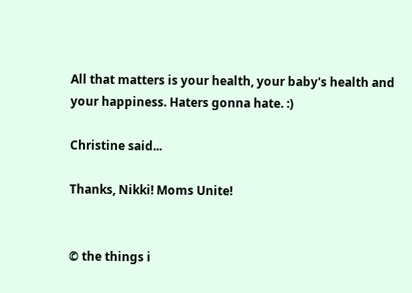All that matters is your health, your baby's health and your happiness. Haters gonna hate. :)

Christine said...

Thanks, Nikki! Moms Unite!


© the things i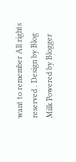want to remember All rights reserved . Design by Blog Milk Powered by Blogger